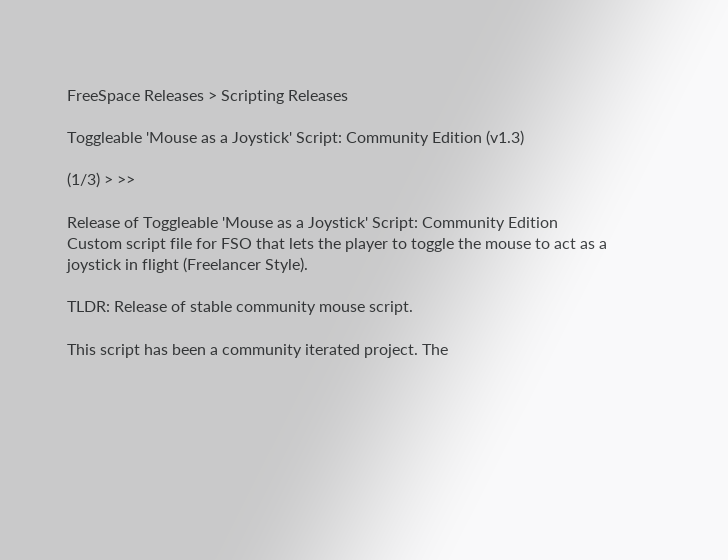FreeSpace Releases > Scripting Releases

Toggleable 'Mouse as a Joystick' Script: Community Edition (v1.3)

(1/3) > >>

Release of Toggleable 'Mouse as a Joystick' Script: Community Edition
Custom script file for FSO that lets the player to toggle the mouse to act as a joystick in flight (Freelancer Style).

TLDR: Release of stable community mouse script.

This script has been a community iterated project. The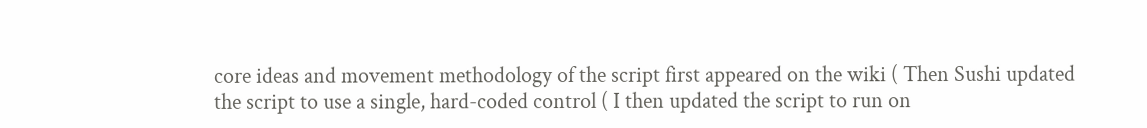core ideas and movement methodology of the script first appeared on the wiki ( Then Sushi updated the script to use a single, hard-coded control ( I then updated the script to run on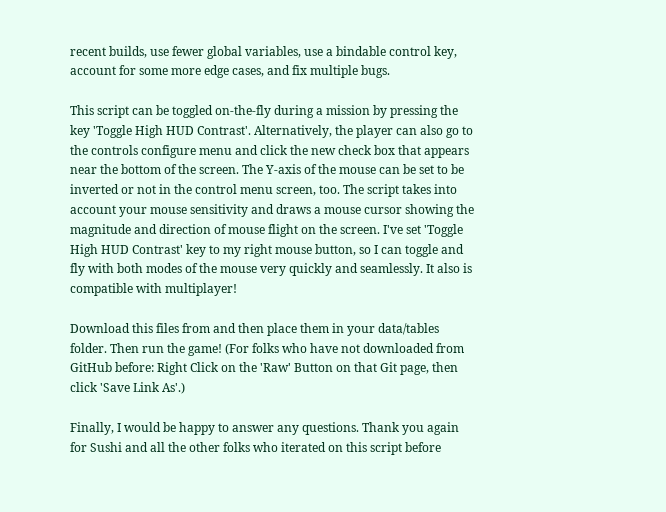recent builds, use fewer global variables, use a bindable control key, account for some more edge cases, and fix multiple bugs.

This script can be toggled on-the-fly during a mission by pressing the key 'Toggle High HUD Contrast'. Alternatively, the player can also go to the controls configure menu and click the new check box that appears near the bottom of the screen. The Y-axis of the mouse can be set to be inverted or not in the control menu screen, too. The script takes into account your mouse sensitivity and draws a mouse cursor showing the magnitude and direction of mouse flight on the screen. I've set 'Toggle High HUD Contrast' key to my right mouse button, so I can toggle and fly with both modes of the mouse very quickly and seamlessly. It also is compatible with multiplayer!

Download this files from and then place them in your data/tables folder. Then run the game! (For folks who have not downloaded from GitHub before: Right Click on the 'Raw' Button on that Git page, then click 'Save Link As'.)

Finally, I would be happy to answer any questions. Thank you again for Sushi and all the other folks who iterated on this script before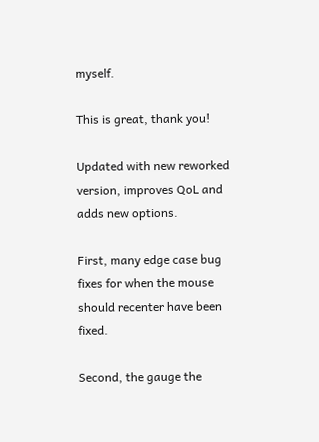myself.

This is great, thank you!

Updated with new reworked version, improves QoL and adds new options.

First, many edge case bug fixes for when the mouse should recenter have been fixed.

Second, the gauge the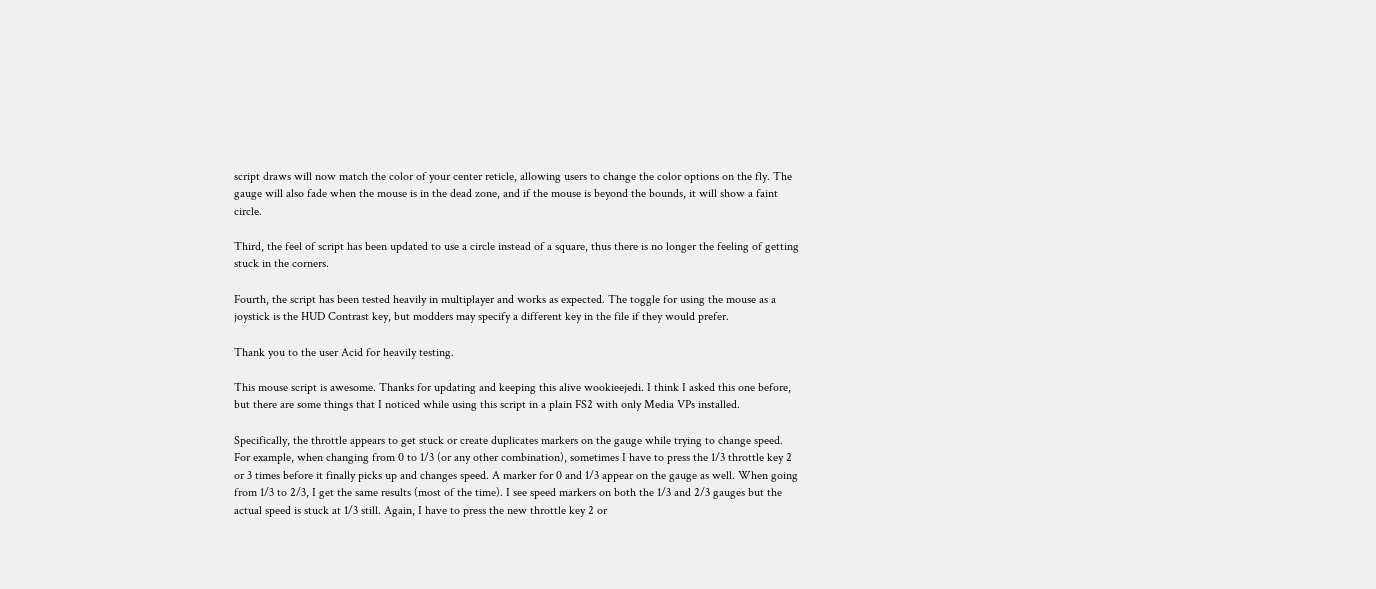script draws will now match the color of your center reticle, allowing users to change the color options on the fly. The gauge will also fade when the mouse is in the dead zone, and if the mouse is beyond the bounds, it will show a faint circle.

Third, the feel of script has been updated to use a circle instead of a square, thus there is no longer the feeling of getting stuck in the corners.

Fourth, the script has been tested heavily in multiplayer and works as expected. The toggle for using the mouse as a joystick is the HUD Contrast key, but modders may specify a different key in the file if they would prefer.

Thank you to the user Acid for heavily testing.

This mouse script is awesome. Thanks for updating and keeping this alive wookieejedi. I think I asked this one before, but there are some things that I noticed while using this script in a plain FS2 with only Media VPs installed.

Specifically, the throttle appears to get stuck or create duplicates markers on the gauge while trying to change speed. For example, when changing from 0 to 1/3 (or any other combination), sometimes I have to press the 1/3 throttle key 2 or 3 times before it finally picks up and changes speed. A marker for 0 and 1/3 appear on the gauge as well. When going from 1/3 to 2/3, I get the same results (most of the time). I see speed markers on both the 1/3 and 2/3 gauges but the actual speed is stuck at 1/3 still. Again, I have to press the new throttle key 2 or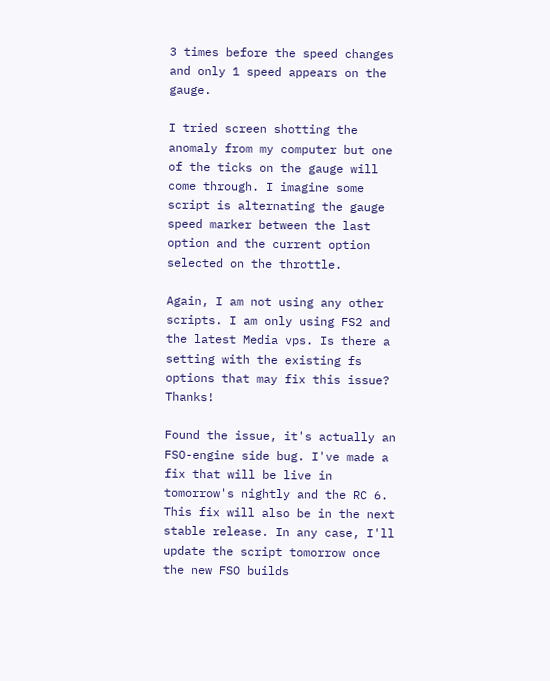3 times before the speed changes and only 1 speed appears on the gauge.

I tried screen shotting the anomaly from my computer but one of the ticks on the gauge will come through. I imagine some script is alternating the gauge speed marker between the last option and the current option selected on the throttle.

Again, I am not using any other scripts. I am only using FS2 and the latest Media vps. Is there a setting with the existing fs options that may fix this issue? Thanks!

Found the issue, it's actually an FSO-engine side bug. I've made a fix that will be live in tomorrow's nightly and the RC 6. This fix will also be in the next stable release. In any case, I'll update the script tomorrow once the new FSO builds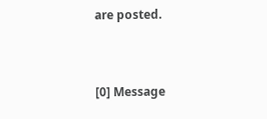are posted.


[0] Message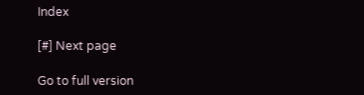Index

[#] Next page

Go to full version